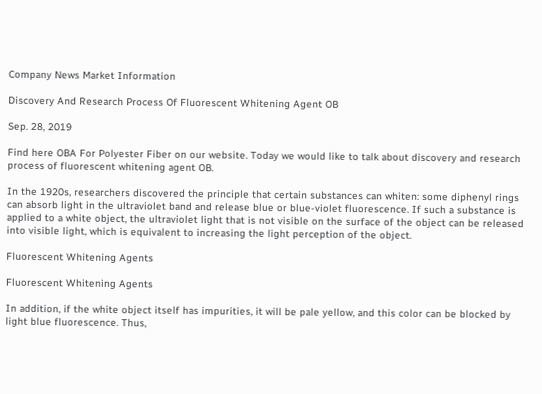Company News Market Information

Discovery And Research Process Of Fluorescent Whitening Agent OB

Sep. 28, 2019

Find here OBA For Polyester Fiber on our website. Today we would like to talk about discovery and research process of fluorescent whitening agent OB.

In the 1920s, researchers discovered the principle that certain substances can whiten: some diphenyl rings can absorb light in the ultraviolet band and release blue or blue-violet fluorescence. If such a substance is applied to a white object, the ultraviolet light that is not visible on the surface of the object can be released into visible light, which is equivalent to increasing the light perception of the object.

Fluorescent Whitening Agents

Fluorescent Whitening Agents

In addition, if the white object itself has impurities, it will be pale yellow, and this color can be blocked by light blue fluorescence. Thus,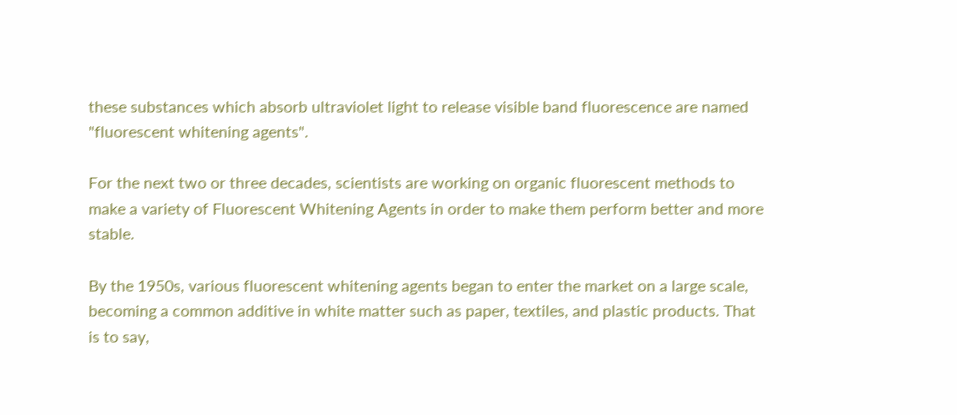these substances which absorb ultraviolet light to release visible band fluorescence are named "fluorescent whitening agents".

For the next two or three decades, scientists are working on organic fluorescent methods to make a variety of Fluorescent Whitening Agents in order to make them perform better and more stable.

By the 1950s, various fluorescent whitening agents began to enter the market on a large scale, becoming a common additive in white matter such as paper, textiles, and plastic products. That is to say,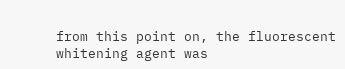from this point on, the fluorescent whitening agent was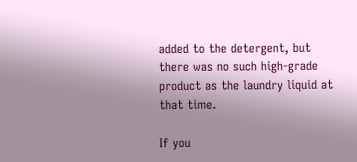added to the detergent, but there was no such high-grade product as the laundry liquid at that time.

If you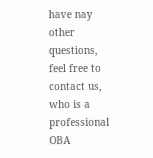have nay other questions, feel free to contact us, who is a professional OBA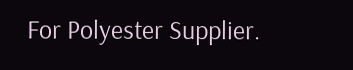For Polyester Supplier.